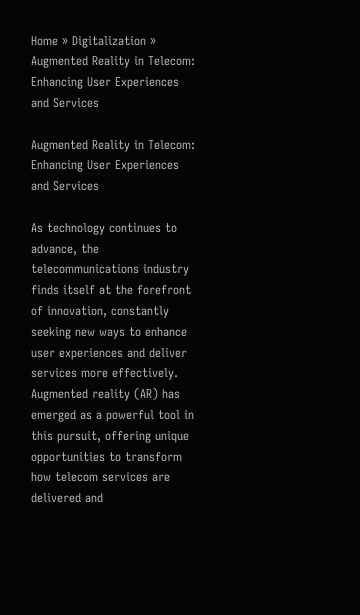Home » Digitalization » Augmented Reality in Telecom: Enhancing User Experiences and Services

Augmented Reality in Telecom: Enhancing User Experiences and Services

As technology continues to advance, the telecommunications industry finds itself at the forefront of innovation, constantly seeking new ways to enhance user experiences and deliver services more effectively. Augmented reality (AR) has emerged as a powerful tool in this pursuit, offering unique opportunities to transform how telecom services are delivered and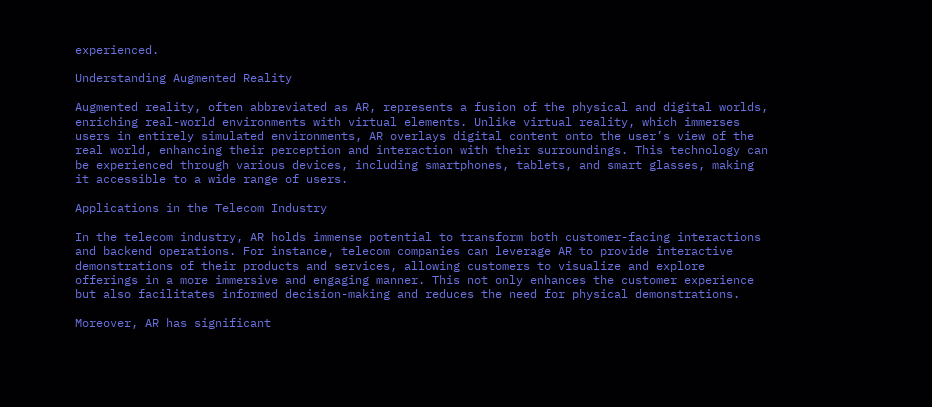experienced.

Understanding Augmented Reality

Augmented reality, often abbreviated as AR, represents a fusion of the physical and digital worlds, enriching real-world environments with virtual elements. Unlike virtual reality, which immerses users in entirely simulated environments, AR overlays digital content onto the user’s view of the real world, enhancing their perception and interaction with their surroundings. This technology can be experienced through various devices, including smartphones, tablets, and smart glasses, making it accessible to a wide range of users.

Applications in the Telecom Industry

In the telecom industry, AR holds immense potential to transform both customer-facing interactions and backend operations. For instance, telecom companies can leverage AR to provide interactive demonstrations of their products and services, allowing customers to visualize and explore offerings in a more immersive and engaging manner. This not only enhances the customer experience but also facilitates informed decision-making and reduces the need for physical demonstrations.

Moreover, AR has significant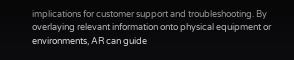implications for customer support and troubleshooting. By overlaying relevant information onto physical equipment or environments, AR can guide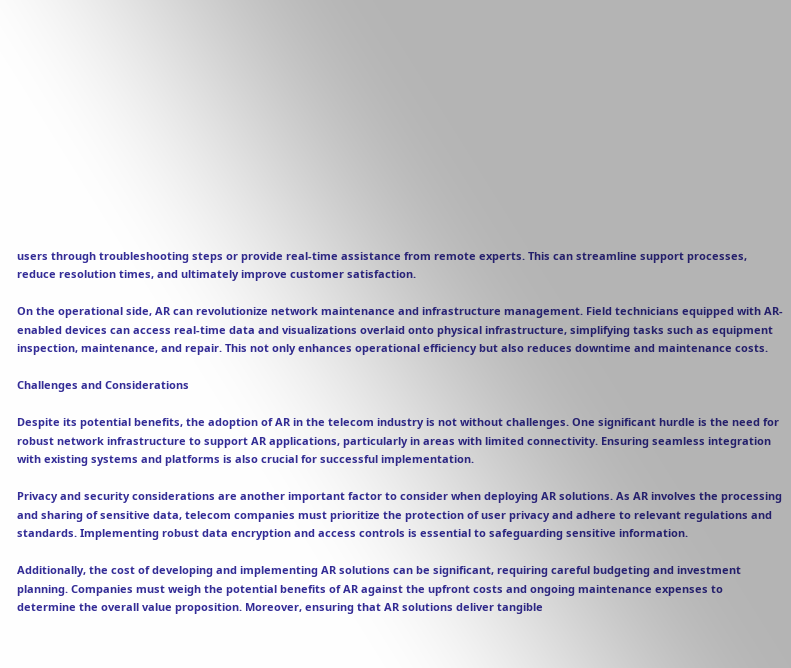users through troubleshooting steps or provide real-time assistance from remote experts. This can streamline support processes, reduce resolution times, and ultimately improve customer satisfaction.

On the operational side, AR can revolutionize network maintenance and infrastructure management. Field technicians equipped with AR-enabled devices can access real-time data and visualizations overlaid onto physical infrastructure, simplifying tasks such as equipment inspection, maintenance, and repair. This not only enhances operational efficiency but also reduces downtime and maintenance costs.

Challenges and Considerations

Despite its potential benefits, the adoption of AR in the telecom industry is not without challenges. One significant hurdle is the need for robust network infrastructure to support AR applications, particularly in areas with limited connectivity. Ensuring seamless integration with existing systems and platforms is also crucial for successful implementation.

Privacy and security considerations are another important factor to consider when deploying AR solutions. As AR involves the processing and sharing of sensitive data, telecom companies must prioritize the protection of user privacy and adhere to relevant regulations and standards. Implementing robust data encryption and access controls is essential to safeguarding sensitive information.

Additionally, the cost of developing and implementing AR solutions can be significant, requiring careful budgeting and investment planning. Companies must weigh the potential benefits of AR against the upfront costs and ongoing maintenance expenses to determine the overall value proposition. Moreover, ensuring that AR solutions deliver tangible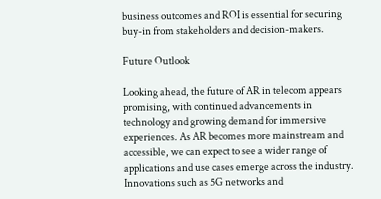business outcomes and ROI is essential for securing buy-in from stakeholders and decision-makers.

Future Outlook

Looking ahead, the future of AR in telecom appears promising, with continued advancements in technology and growing demand for immersive experiences. As AR becomes more mainstream and accessible, we can expect to see a wider range of applications and use cases emerge across the industry. Innovations such as 5G networks and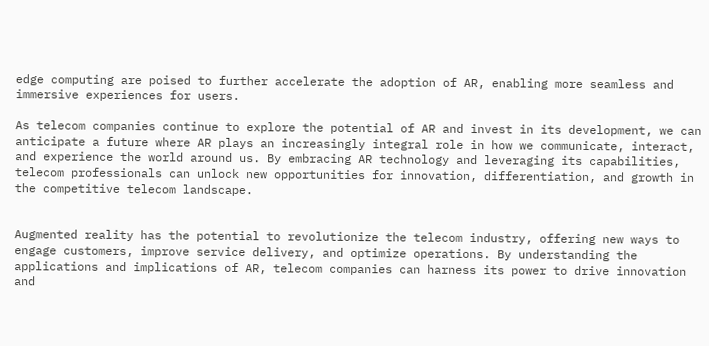edge computing are poised to further accelerate the adoption of AR, enabling more seamless and immersive experiences for users.

As telecom companies continue to explore the potential of AR and invest in its development, we can anticipate a future where AR plays an increasingly integral role in how we communicate, interact, and experience the world around us. By embracing AR technology and leveraging its capabilities, telecom professionals can unlock new opportunities for innovation, differentiation, and growth in the competitive telecom landscape.


Augmented reality has the potential to revolutionize the telecom industry, offering new ways to engage customers, improve service delivery, and optimize operations. By understanding the applications and implications of AR, telecom companies can harness its power to drive innovation and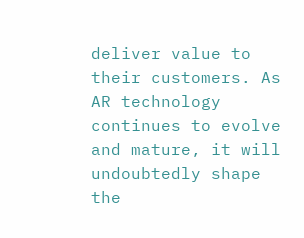deliver value to their customers. As AR technology continues to evolve and mature, it will undoubtedly shape the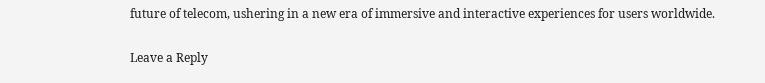future of telecom, ushering in a new era of immersive and interactive experiences for users worldwide.

Leave a Reply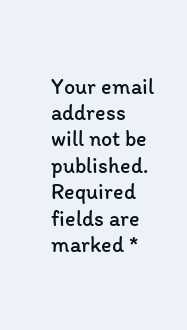Your email address will not be published. Required fields are marked *